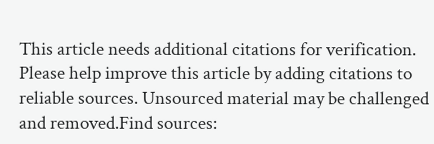This article needs additional citations for verification. Please help improve this article by adding citations to reliable sources. Unsourced material may be challenged and removed.Find sources: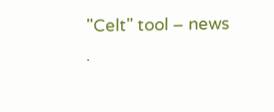"Celt" tool – news ·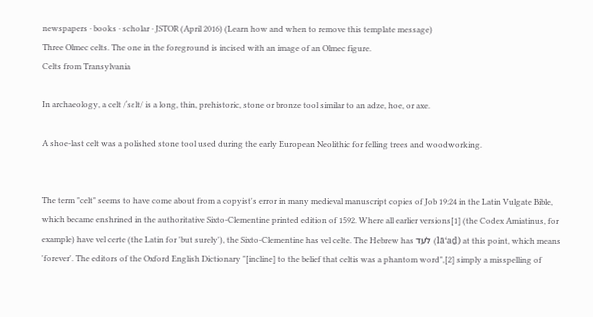newspapers · books · scholar · JSTOR (April 2016) (Learn how and when to remove this template message)
Three Olmec celts. The one in the foreground is incised with an image of an Olmec figure.
Celts from Transylvania

In archaeology, a celt /ˈsɛlt/ is a long, thin, prehistoric, stone or bronze tool similar to an adze, hoe, or axe.

A shoe-last celt was a polished stone tool used during the early European Neolithic for felling trees and woodworking.


The term "celt" seems to have come about from a copyist's error in many medieval manuscript copies of Job 19:24 in the Latin Vulgate Bible, which became enshrined in the authoritative Sixto-Clementine printed edition of 1592. Where all earlier versions[1] (the Codex Amiatinus, for example) have vel certe (the Latin for 'but surely'), the Sixto-Clementine has vel celte. The Hebrew has לעד (lā‘aḏ) at this point, which means 'forever'. The editors of the Oxford English Dictionary "[incline] to the belief that celtis was a phantom word",[2] simply a misspelling of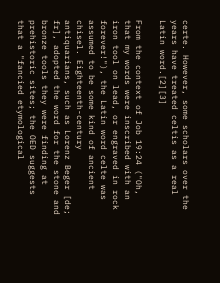certe. However, some scholars over the years have treated celtis as a real Latin word.[2][3]

From the context of Job 19:24 ("Oh, that my words were inscribed with an iron tool on lead, or engraved in rock forever!"), the Latin word celte was assumed to be some kind of ancient chisel. Eighteenth-century antiquarians, such as Lorenz Beger [de; fr], adopted the word for the stone and bronze tools they were finding at prehistoric sites; the OED suggests that a "fancied etymological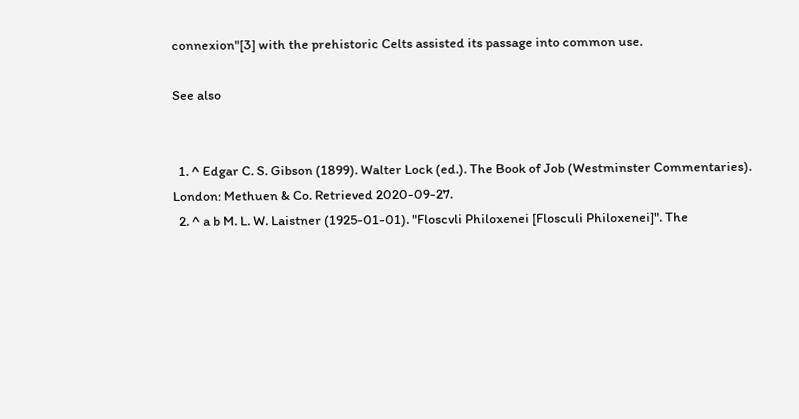connexion"[3] with the prehistoric Celts assisted its passage into common use.

See also


  1. ^ Edgar C. S. Gibson (1899). Walter Lock (ed.). The Book of Job (Westminster Commentaries). London: Methuen & Co. Retrieved 2020-09-27.
  2. ^ a b M. L. W. Laistner (1925-01-01). "Floscvli Philoxenei [Flosculi Philoxenei]". The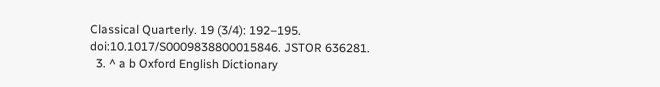Classical Quarterly. 19 (3/4): 192–195. doi:10.1017/S0009838800015846. JSTOR 636281.
  3. ^ a b Oxford English Dictionary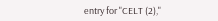entry for "CELT (2),"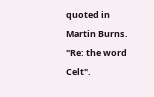quoted in Martin Burns. "Re: the word Celt".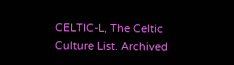CELTIC-L, The Celtic Culture List. Archived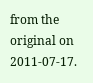from the original on 2011-07-17.